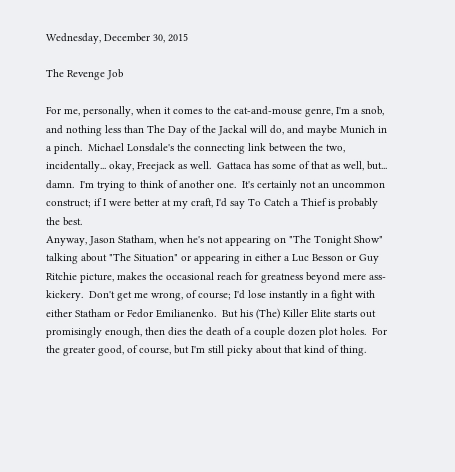Wednesday, December 30, 2015

The Revenge Job

For me, personally, when it comes to the cat-and-mouse genre, I'm a snob, and nothing less than The Day of the Jackal will do, and maybe Munich in a pinch.  Michael Lonsdale's the connecting link between the two, incidentally... okay, Freejack as well.  Gattaca has some of that as well, but... damn.  I'm trying to think of another one.  It's certainly not an uncommon construct; if I were better at my craft, I'd say To Catch a Thief is probably the best.
Anyway, Jason Statham, when he's not appearing on "The Tonight Show" talking about "The Situation" or appearing in either a Luc Besson or Guy Ritchie picture, makes the occasional reach for greatness beyond mere ass-kickery.  Don't get me wrong, of course; I'd lose instantly in a fight with either Statham or Fedor Emilianenko.  But his (The) Killer Elite starts out promisingly enough, then dies the death of a couple dozen plot holes.  For the greater good, of course, but I'm still picky about that kind of thing.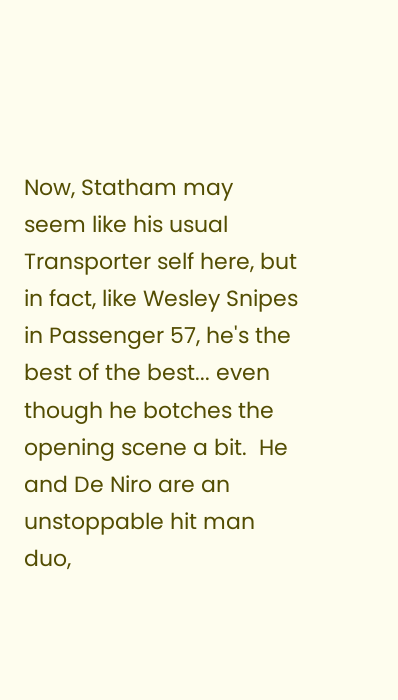Now, Statham may seem like his usual Transporter self here, but in fact, like Wesley Snipes in Passenger 57, he's the best of the best... even though he botches the opening scene a bit.  He and De Niro are an unstoppable hit man duo,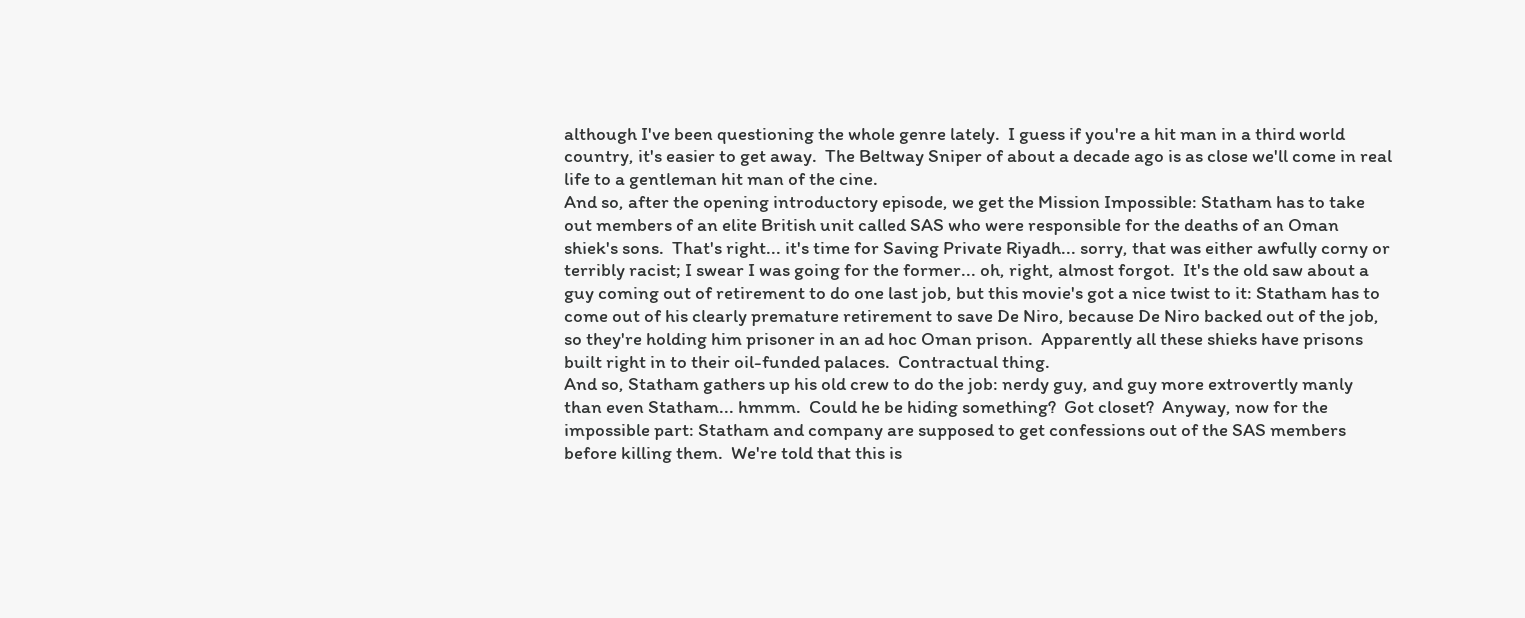although I've been questioning the whole genre lately.  I guess if you're a hit man in a third world country, it's easier to get away.  The Beltway Sniper of about a decade ago is as close we'll come in real life to a gentleman hit man of the cine.
And so, after the opening introductory episode, we get the Mission Impossible: Statham has to take out members of an elite British unit called SAS who were responsible for the deaths of an Oman shiek's sons.  That's right... it's time for Saving Private Riyadh... sorry, that was either awfully corny or terribly racist; I swear I was going for the former... oh, right, almost forgot.  It's the old saw about a guy coming out of retirement to do one last job, but this movie's got a nice twist to it: Statham has to come out of his clearly premature retirement to save De Niro, because De Niro backed out of the job, so they're holding him prisoner in an ad hoc Oman prison.  Apparently all these shieks have prisons built right in to their oil-funded palaces.  Contractual thing.
And so, Statham gathers up his old crew to do the job: nerdy guy, and guy more extrovertly manly than even Statham... hmmm.  Could he be hiding something?  Got closet?  Anyway, now for the impossible part: Statham and company are supposed to get confessions out of the SAS members before killing them.  We're told that this is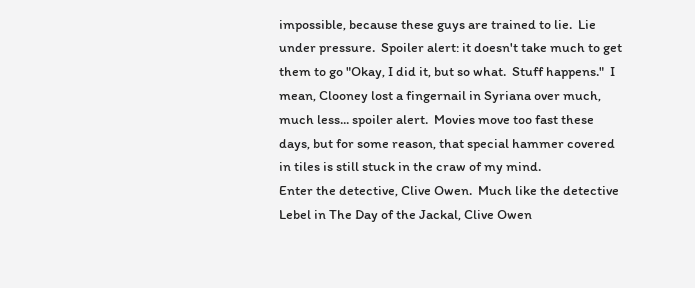impossible, because these guys are trained to lie.  Lie under pressure.  Spoiler alert: it doesn't take much to get them to go "Okay, I did it, but so what.  Stuff happens."  I mean, Clooney lost a fingernail in Syriana over much, much less... spoiler alert.  Movies move too fast these days, but for some reason, that special hammer covered in tiles is still stuck in the craw of my mind.
Enter the detective, Clive Owen.  Much like the detective Lebel in The Day of the Jackal, Clive Owen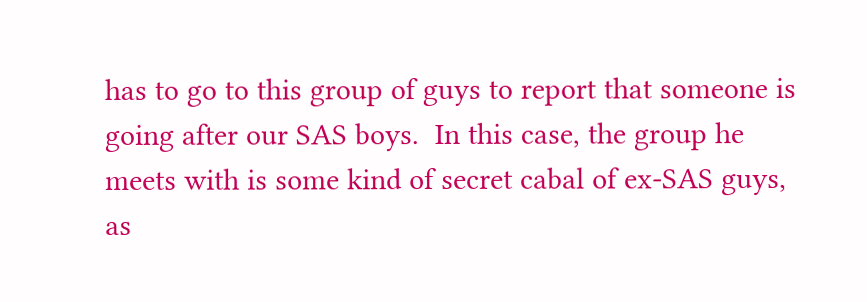has to go to this group of guys to report that someone is going after our SAS boys.  In this case, the group he meets with is some kind of secret cabal of ex-SAS guys, as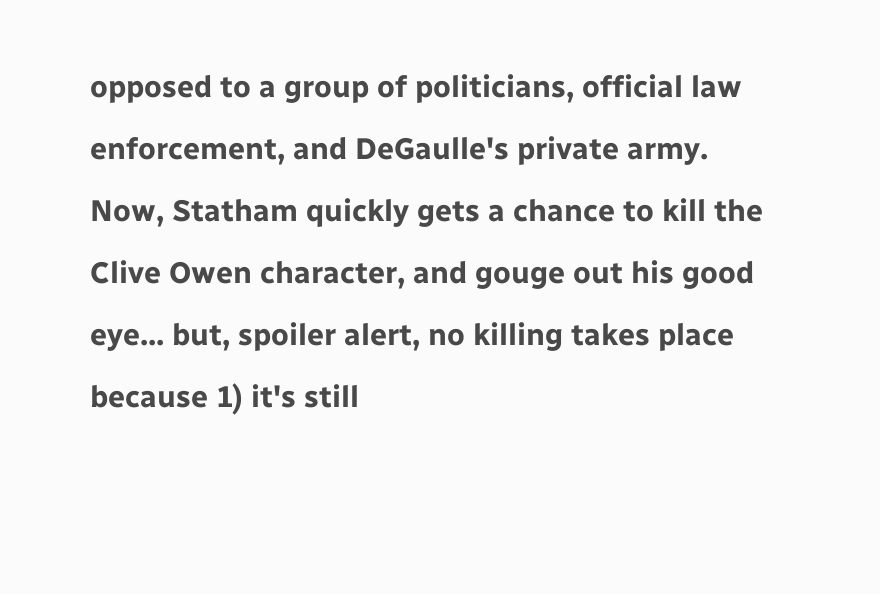opposed to a group of politicians, official law enforcement, and DeGaulle's private army.  Now, Statham quickly gets a chance to kill the Clive Owen character, and gouge out his good eye... but, spoiler alert, no killing takes place because 1) it's still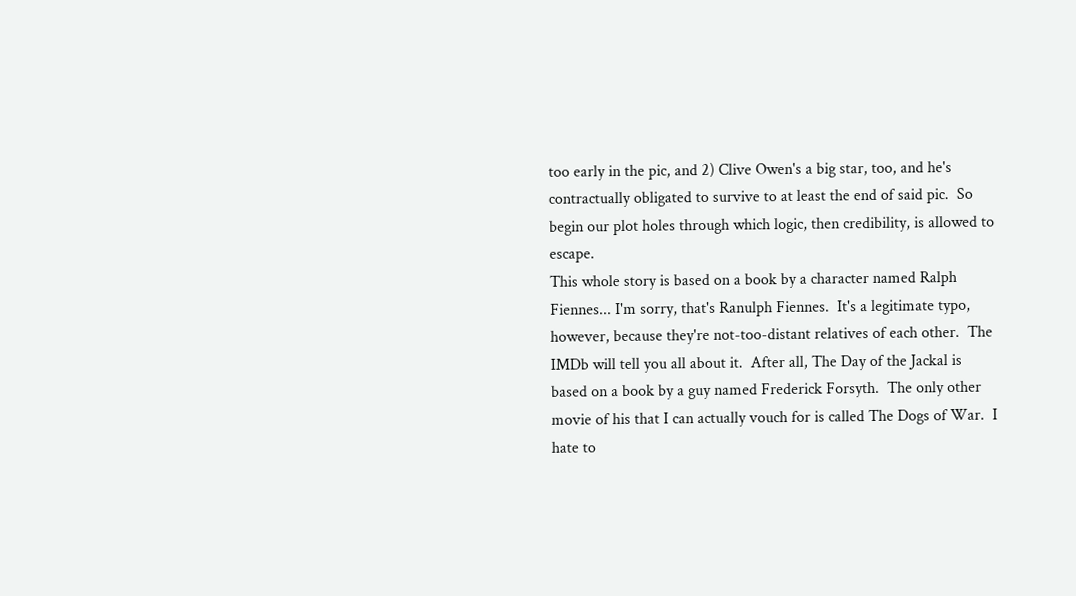too early in the pic, and 2) Clive Owen's a big star, too, and he's contractually obligated to survive to at least the end of said pic.  So begin our plot holes through which logic, then credibility, is allowed to escape.
This whole story is based on a book by a character named Ralph Fiennes... I'm sorry, that's Ranulph Fiennes.  It's a legitimate typo, however, because they're not-too-distant relatives of each other.  The IMDb will tell you all about it.  After all, The Day of the Jackal is based on a book by a guy named Frederick Forsyth.  The only other movie of his that I can actually vouch for is called The Dogs of War.  I hate to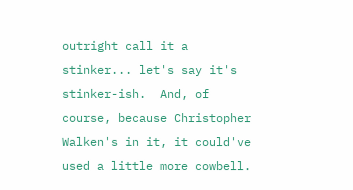outright call it a stinker... let's say it's stinker-ish.  And, of course, because Christopher Walken's in it, it could've used a little more cowbell.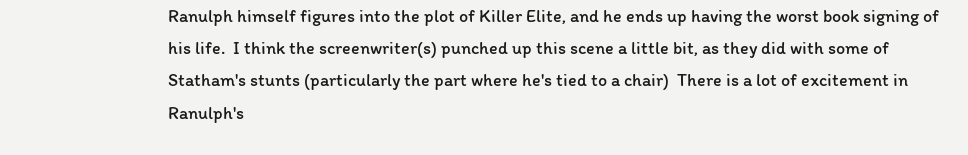Ranulph himself figures into the plot of Killer Elite, and he ends up having the worst book signing of his life.  I think the screenwriter(s) punched up this scene a little bit, as they did with some of Statham's stunts (particularly the part where he's tied to a chair)  There is a lot of excitement in Ranulph's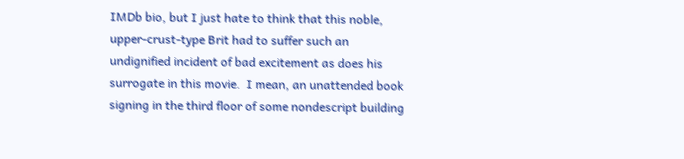IMDb bio, but I just hate to think that this noble, upper-crust-type Brit had to suffer such an undignified incident of bad excitement as does his surrogate in this movie.  I mean, an unattended book signing in the third floor of some nondescript building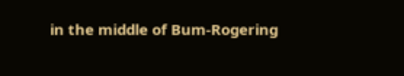in the middle of Bum-Rogering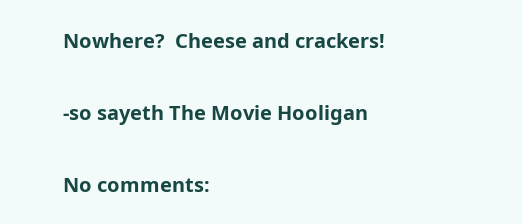Nowhere?  Cheese and crackers!

-so sayeth The Movie Hooligan

No comments: